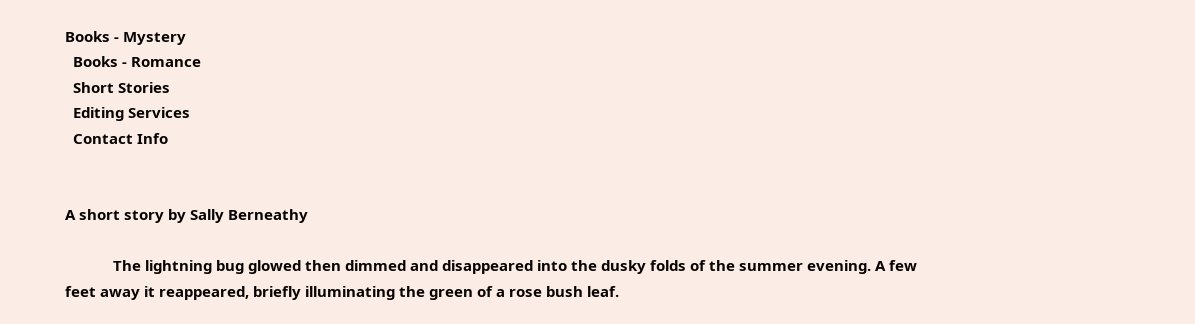Books - Mystery
  Books - Romance
  Short Stories
  Editing Services
  Contact Info


A short story by Sally Berneathy

            The lightning bug glowed then dimmed and disappeared into the dusky folds of the summer evening. A few feet away it reappeared, briefly illuminating the green of a rose bush leaf.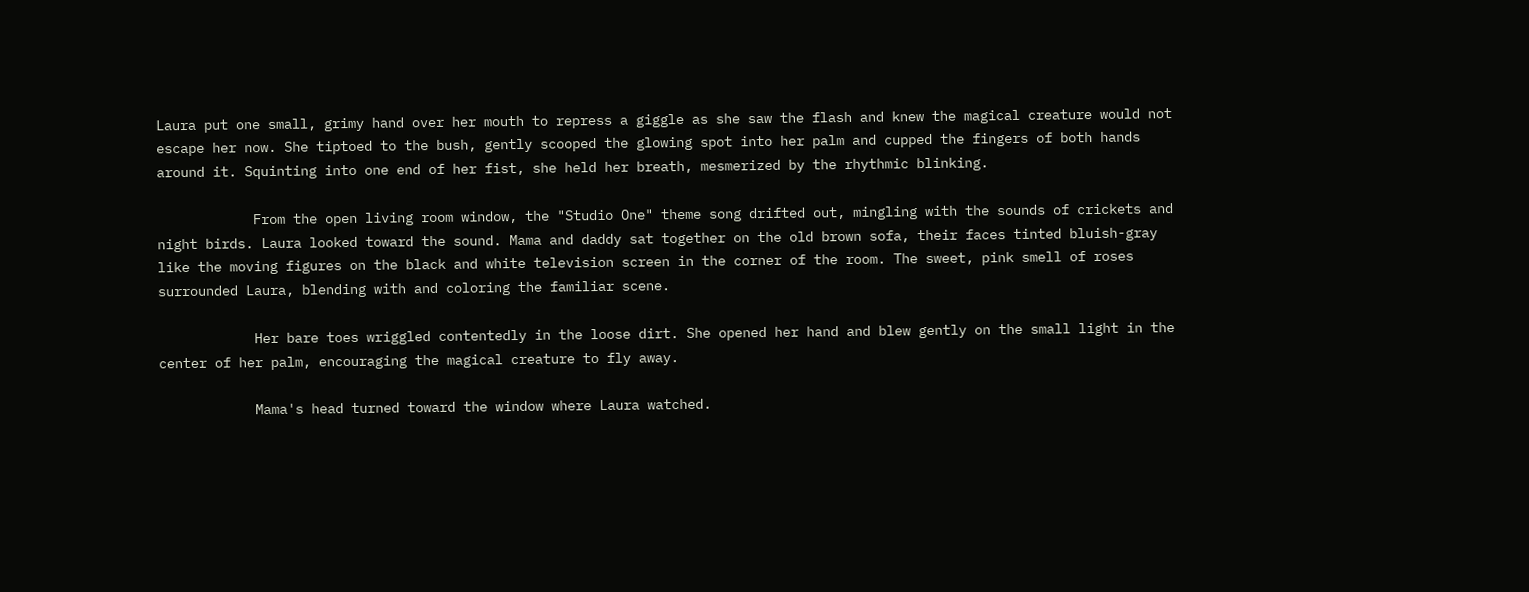Laura put one small, grimy hand over her mouth to repress a giggle as she saw the flash and knew the magical creature would not escape her now. She tiptoed to the bush, gently scooped the glowing spot into her palm and cupped the fingers of both hands around it. Squinting into one end of her fist, she held her breath, mesmerized by the rhythmic blinking.

            From the open living room window, the "Studio One" theme song drifted out, mingling with the sounds of crickets and night birds. Laura looked toward the sound. Mama and daddy sat together on the old brown sofa, their faces tinted bluish-gray like the moving figures on the black and white television screen in the corner of the room. The sweet, pink smell of roses surrounded Laura, blending with and coloring the familiar scene.

            Her bare toes wriggled contentedly in the loose dirt. She opened her hand and blew gently on the small light in the center of her palm, encouraging the magical creature to fly away.

            Mama's head turned toward the window where Laura watched.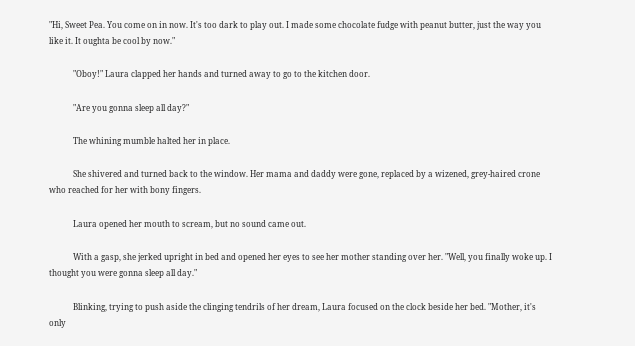"Hi, Sweet Pea. You come on in now. It's too dark to play out. I made some chocolate fudge with peanut butter, just the way you like it. It oughta be cool by now."

            "Oboy!" Laura clapped her hands and turned away to go to the kitchen door.

            "Are you gonna sleep all day?"

            The whining mumble halted her in place.

            She shivered and turned back to the window. Her mama and daddy were gone, replaced by a wizened, grey-haired crone who reached for her with bony fingers.

            Laura opened her mouth to scream, but no sound came out.

            With a gasp, she jerked upright in bed and opened her eyes to see her mother standing over her. "Well, you finally woke up. I thought you were gonna sleep all day."

            Blinking, trying to push aside the clinging tendrils of her dream, Laura focused on the clock beside her bed. "Mother, it's only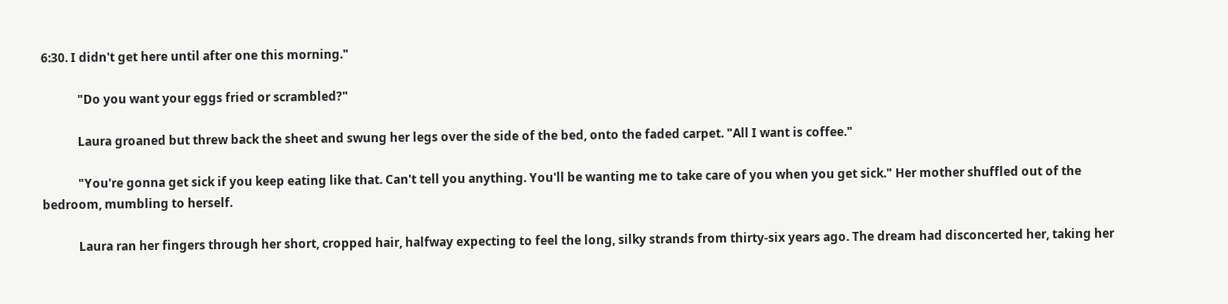6:30. I didn't get here until after one this morning."

            "Do you want your eggs fried or scrambled?"

            Laura groaned but threw back the sheet and swung her legs over the side of the bed, onto the faded carpet. "All I want is coffee."

            "You're gonna get sick if you keep eating like that. Can't tell you anything. You'll be wanting me to take care of you when you get sick." Her mother shuffled out of the bedroom, mumbling to herself.

            Laura ran her fingers through her short, cropped hair, halfway expecting to feel the long, silky strands from thirty-six years ago. The dream had disconcerted her, taking her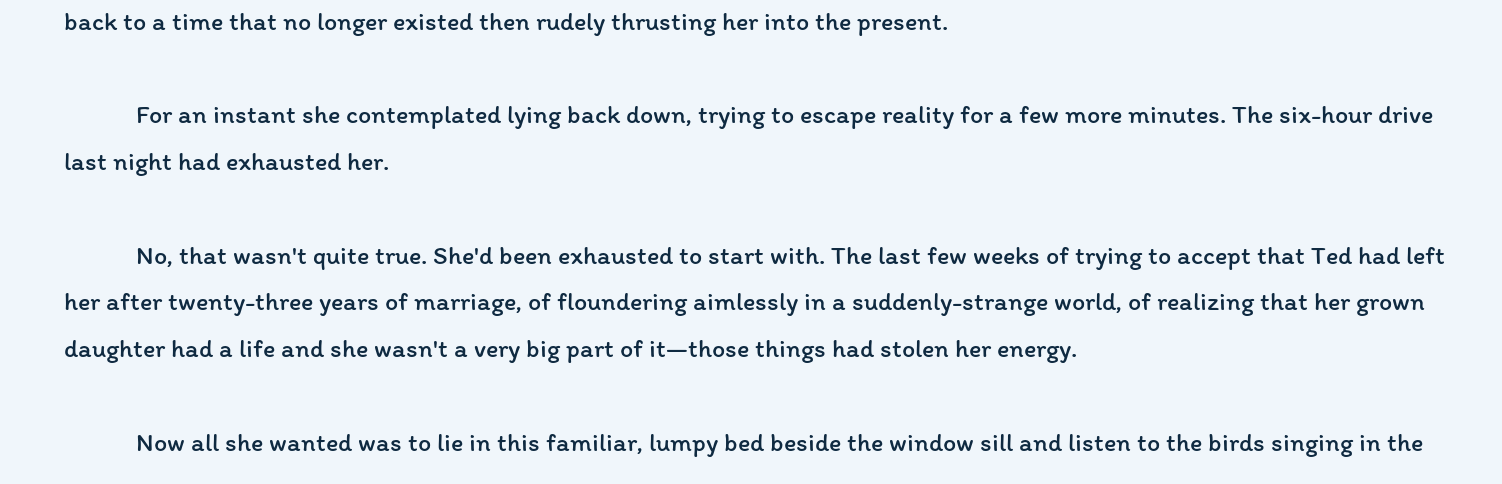back to a time that no longer existed then rudely thrusting her into the present.

            For an instant she contemplated lying back down, trying to escape reality for a few more minutes. The six-hour drive last night had exhausted her.

            No, that wasn't quite true. She'd been exhausted to start with. The last few weeks of trying to accept that Ted had left her after twenty-three years of marriage, of floundering aimlessly in a suddenly-strange world, of realizing that her grown daughter had a life and she wasn't a very big part of it—those things had stolen her energy.

            Now all she wanted was to lie in this familiar, lumpy bed beside the window sill and listen to the birds singing in the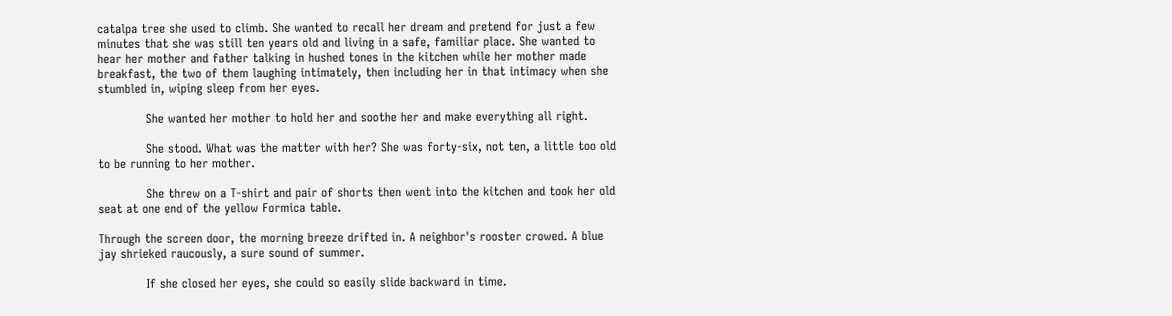catalpa tree she used to climb. She wanted to recall her dream and pretend for just a few minutes that she was still ten years old and living in a safe, familiar place. She wanted to hear her mother and father talking in hushed tones in the kitchen while her mother made breakfast, the two of them laughing intimately, then including her in that intimacy when she stumbled in, wiping sleep from her eyes.

            She wanted her mother to hold her and soothe her and make everything all right.

            She stood. What was the matter with her? She was forty-six, not ten, a little too old to be running to her mother.

            She threw on a T-shirt and pair of shorts then went into the kitchen and took her old seat at one end of the yellow Formica table.

Through the screen door, the morning breeze drifted in. A neighbor's rooster crowed. A blue jay shrieked raucously, a sure sound of summer.

            If she closed her eyes, she could so easily slide backward in time.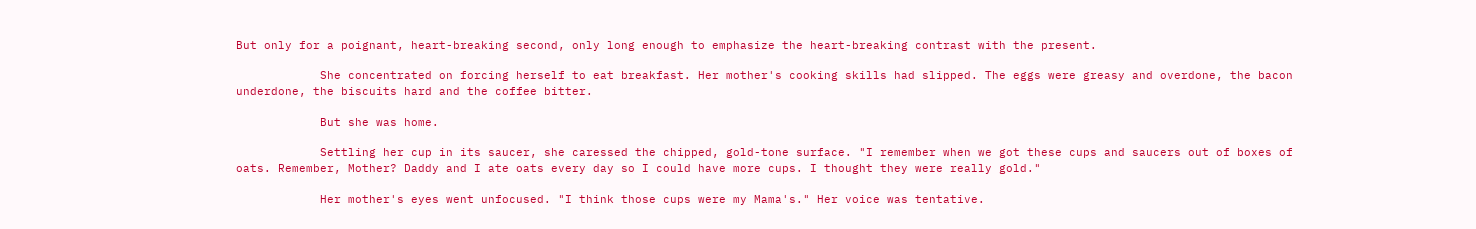But only for a poignant, heart-breaking second, only long enough to emphasize the heart-breaking contrast with the present.

            She concentrated on forcing herself to eat breakfast. Her mother's cooking skills had slipped. The eggs were greasy and overdone, the bacon underdone, the biscuits hard and the coffee bitter.

            But she was home.

            Settling her cup in its saucer, she caressed the chipped, gold-tone surface. "I remember when we got these cups and saucers out of boxes of oats. Remember, Mother? Daddy and I ate oats every day so I could have more cups. I thought they were really gold."

            Her mother's eyes went unfocused. "I think those cups were my Mama's." Her voice was tentative.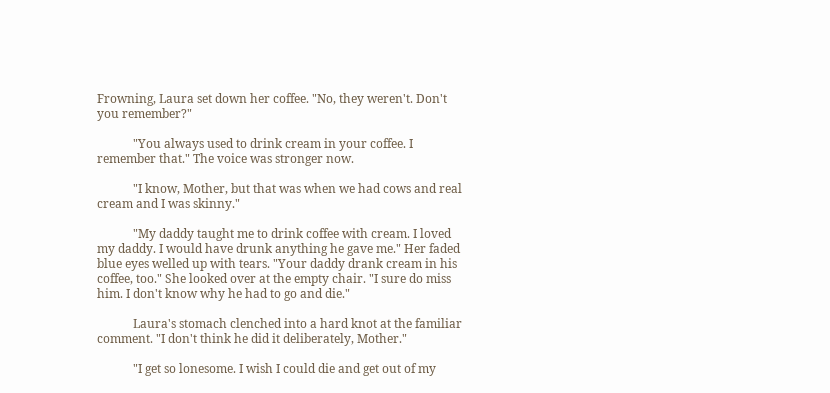Frowning, Laura set down her coffee. "No, they weren't. Don't you remember?"

            "You always used to drink cream in your coffee. I remember that." The voice was stronger now.

            "I know, Mother, but that was when we had cows and real cream and I was skinny."

            "My daddy taught me to drink coffee with cream. I loved my daddy. I would have drunk anything he gave me." Her faded blue eyes welled up with tears. "Your daddy drank cream in his coffee, too." She looked over at the empty chair. "I sure do miss him. I don't know why he had to go and die."

            Laura's stomach clenched into a hard knot at the familiar comment. "I don't think he did it deliberately, Mother."

            "I get so lonesome. I wish I could die and get out of my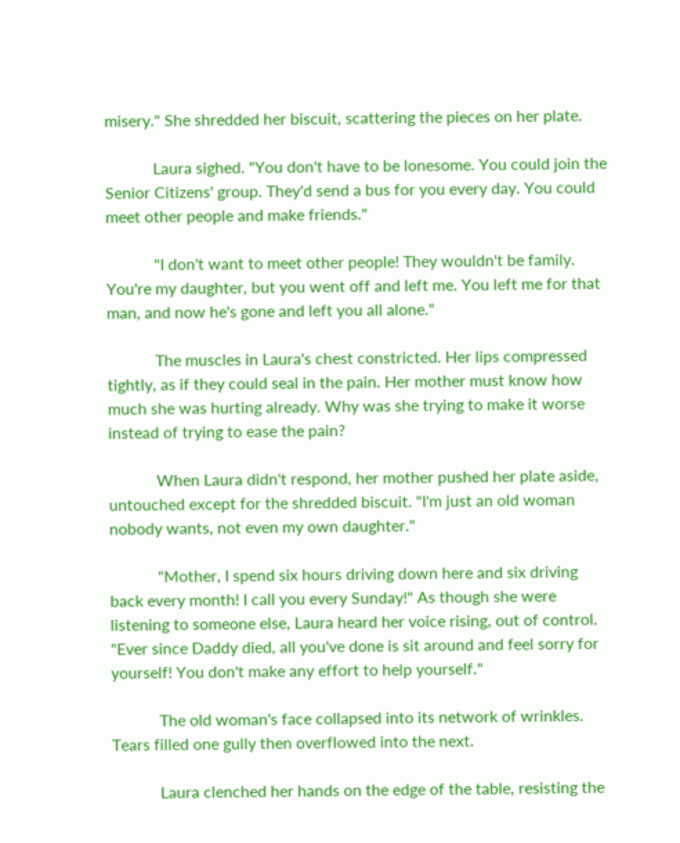misery." She shredded her biscuit, scattering the pieces on her plate.

            Laura sighed. "You don't have to be lonesome. You could join the Senior Citizens' group. They'd send a bus for you every day. You could meet other people and make friends."

            "I don't want to meet other people! They wouldn't be family. You're my daughter, but you went off and left me. You left me for that man, and now he's gone and left you all alone."

            The muscles in Laura's chest constricted. Her lips compressed tightly, as if they could seal in the pain. Her mother must know how much she was hurting already. Why was she trying to make it worse instead of trying to ease the pain?

            When Laura didn't respond, her mother pushed her plate aside, untouched except for the shredded biscuit. "I'm just an old woman nobody wants, not even my own daughter."

            "Mother, I spend six hours driving down here and six driving back every month! I call you every Sunday!" As though she were listening to someone else, Laura heard her voice rising, out of control. "Ever since Daddy died, all you've done is sit around and feel sorry for yourself! You don't make any effort to help yourself."

            The old woman's face collapsed into its network of wrinkles. Tears filled one gully then overflowed into the next.

            Laura clenched her hands on the edge of the table, resisting the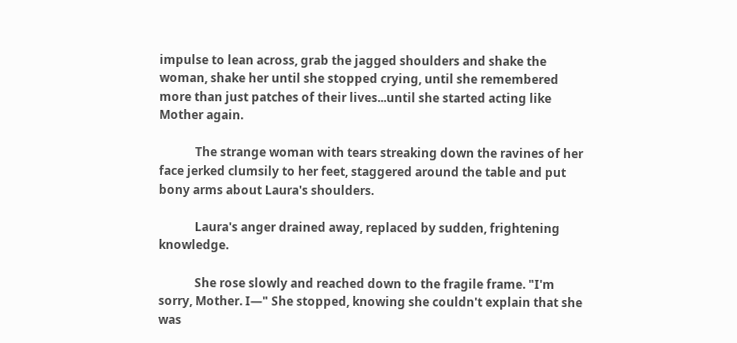impulse to lean across, grab the jagged shoulders and shake the woman, shake her until she stopped crying, until she remembered more than just patches of their lives...until she started acting like Mother again.

            The strange woman with tears streaking down the ravines of her face jerked clumsily to her feet, staggered around the table and put bony arms about Laura's shoulders.

            Laura's anger drained away, replaced by sudden, frightening knowledge.

            She rose slowly and reached down to the fragile frame. "I'm sorry, Mother. I—" She stopped, knowing she couldn't explain that she was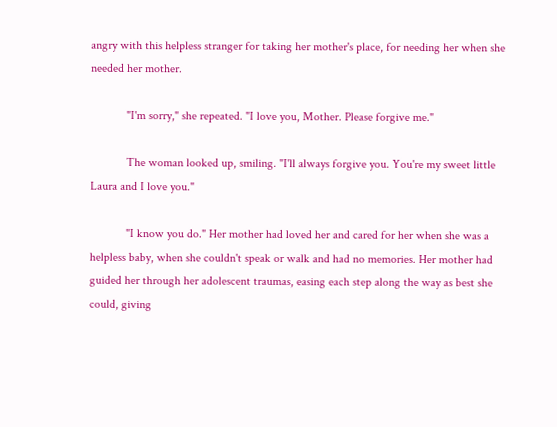angry with this helpless stranger for taking her mother's place, for needing her when she needed her mother.

            "I'm sorry," she repeated. "I love you, Mother. Please forgive me."

            The woman looked up, smiling. "I'll always forgive you. You're my sweet little Laura and I love you."

            "I know you do." Her mother had loved her and cared for her when she was a helpless baby, when she couldn't speak or walk and had no memories. Her mother had guided her through her adolescent traumas, easing each step along the way as best she could, giving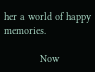her a world of happy memories.

            Now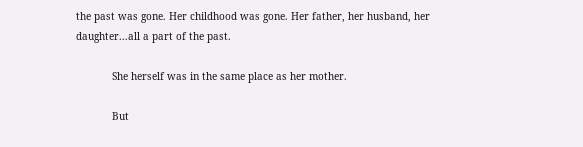the past was gone. Her childhood was gone. Her father, her husband, her daughter...all a part of the past.

            She herself was in the same place as her mother.

            But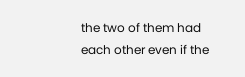the two of them had each other even if the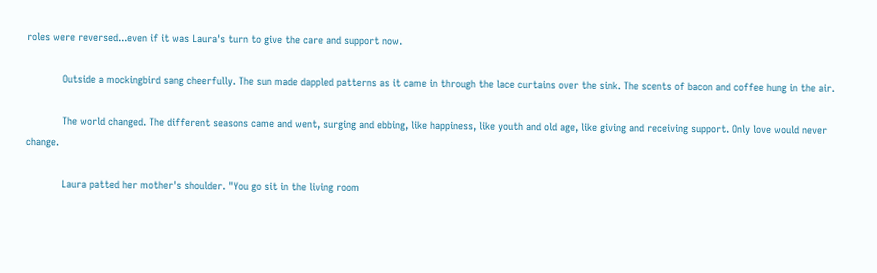roles were reversed...even if it was Laura's turn to give the care and support now.

            Outside a mockingbird sang cheerfully. The sun made dappled patterns as it came in through the lace curtains over the sink. The scents of bacon and coffee hung in the air.

            The world changed. The different seasons came and went, surging and ebbing, like happiness, like youth and old age, like giving and receiving support. Only love would never change.

            Laura patted her mother's shoulder. "You go sit in the living room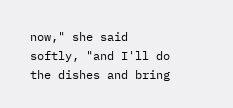now," she said softly, "and I'll do the dishes and bring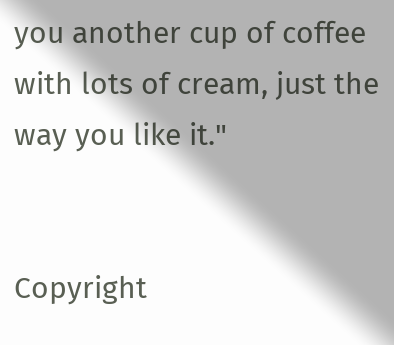you another cup of coffee with lots of cream, just the way you like it."


Copyright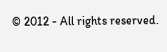© 2012 - All rights reserved.